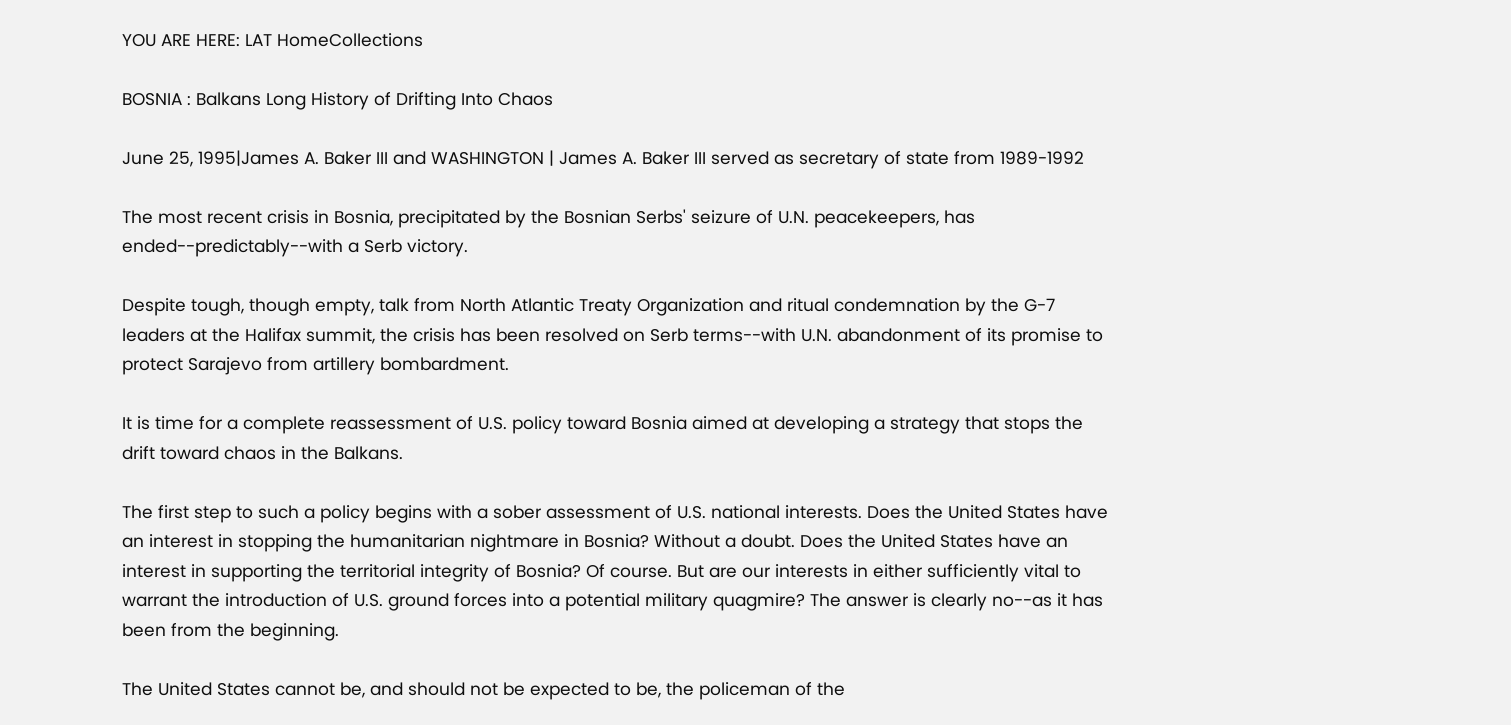YOU ARE HERE: LAT HomeCollections

BOSNIA : Balkans Long History of Drifting Into Chaos

June 25, 1995|James A. Baker III and WASHINGTON | James A. Baker III served as secretary of state from 1989-1992

The most recent crisis in Bosnia, precipitated by the Bosnian Serbs' seizure of U.N. peacekeepers, has ended--predictably--with a Serb victory.

Despite tough, though empty, talk from North Atlantic Treaty Organization and ritual condemnation by the G-7 leaders at the Halifax summit, the crisis has been resolved on Serb terms--with U.N. abandonment of its promise to protect Sarajevo from artillery bombardment.

It is time for a complete reassessment of U.S. policy toward Bosnia aimed at developing a strategy that stops the drift toward chaos in the Balkans.

The first step to such a policy begins with a sober assessment of U.S. national interests. Does the United States have an interest in stopping the humanitarian nightmare in Bosnia? Without a doubt. Does the United States have an interest in supporting the territorial integrity of Bosnia? Of course. But are our interests in either sufficiently vital to warrant the introduction of U.S. ground forces into a potential military quagmire? The answer is clearly no--as it has been from the beginning.

The United States cannot be, and should not be expected to be, the policeman of the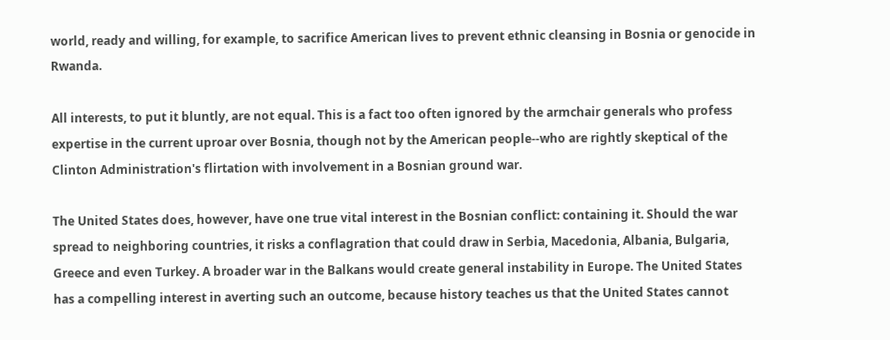world, ready and willing, for example, to sacrifice American lives to prevent ethnic cleansing in Bosnia or genocide in Rwanda.

All interests, to put it bluntly, are not equal. This is a fact too often ignored by the armchair generals who profess expertise in the current uproar over Bosnia, though not by the American people--who are rightly skeptical of the Clinton Administration's flirtation with involvement in a Bosnian ground war.

The United States does, however, have one true vital interest in the Bosnian conflict: containing it. Should the war spread to neighboring countries, it risks a conflagration that could draw in Serbia, Macedonia, Albania, Bulgaria, Greece and even Turkey. A broader war in the Balkans would create general instability in Europe. The United States has a compelling interest in averting such an outcome, because history teaches us that the United States cannot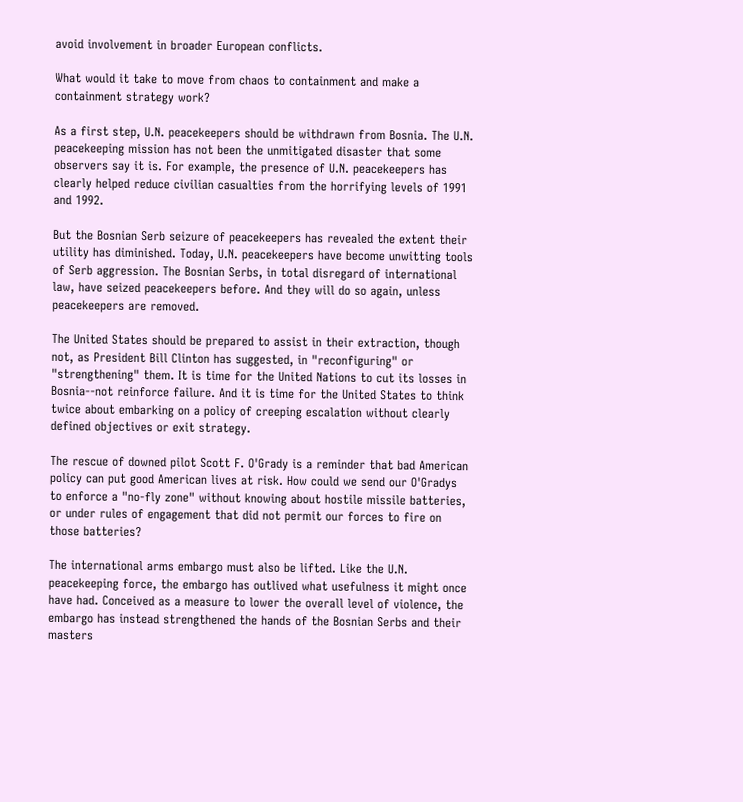avoid involvement in broader European conflicts.

What would it take to move from chaos to containment and make a containment strategy work?

As a first step, U.N. peacekeepers should be withdrawn from Bosnia. The U.N. peacekeeping mission has not been the unmitigated disaster that some observers say it is. For example, the presence of U.N. peacekeepers has clearly helped reduce civilian casualties from the horrifying levels of 1991 and 1992.

But the Bosnian Serb seizure of peacekeepers has revealed the extent their utility has diminished. Today, U.N. peacekeepers have become unwitting tools of Serb aggression. The Bosnian Serbs, in total disregard of international law, have seized peacekeepers before. And they will do so again, unless peacekeepers are removed.

The United States should be prepared to assist in their extraction, though not, as President Bill Clinton has suggested, in "reconfiguring" or "strengthening" them. It is time for the United Nations to cut its losses in Bosnia--not reinforce failure. And it is time for the United States to think twice about embarking on a policy of creeping escalation without clearly defined objectives or exit strategy.

The rescue of downed pilot Scott F. O'Grady is a reminder that bad American policy can put good American lives at risk. How could we send our O'Gradys to enforce a "no-fly zone" without knowing about hostile missile batteries, or under rules of engagement that did not permit our forces to fire on those batteries?

The international arms embargo must also be lifted. Like the U.N. peacekeeping force, the embargo has outlived what usefulness it might once have had. Conceived as a measure to lower the overall level of violence, the embargo has instead strengthened the hands of the Bosnian Serbs and their masters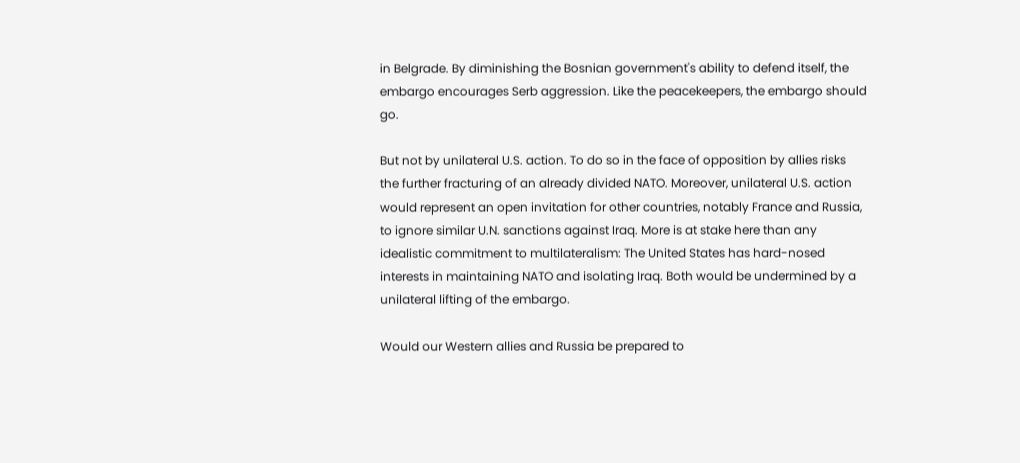in Belgrade. By diminishing the Bosnian government's ability to defend itself, the embargo encourages Serb aggression. Like the peacekeepers, the embargo should go.

But not by unilateral U.S. action. To do so in the face of opposition by allies risks the further fracturing of an already divided NATO. Moreover, unilateral U.S. action would represent an open invitation for other countries, notably France and Russia, to ignore similar U.N. sanctions against Iraq. More is at stake here than any idealistic commitment to multilateralism: The United States has hard-nosed interests in maintaining NATO and isolating Iraq. Both would be undermined by a unilateral lifting of the embargo.

Would our Western allies and Russia be prepared to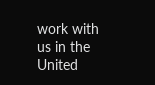work with us in the United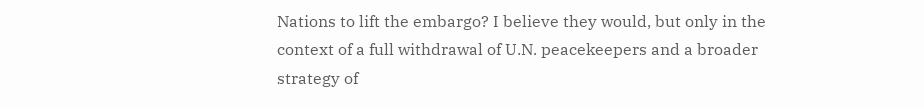Nations to lift the embargo? I believe they would, but only in the context of a full withdrawal of U.N. peacekeepers and a broader strategy of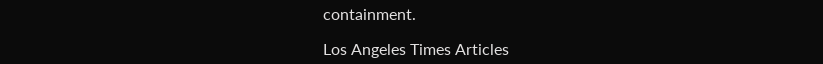containment.

Los Angeles Times Articles